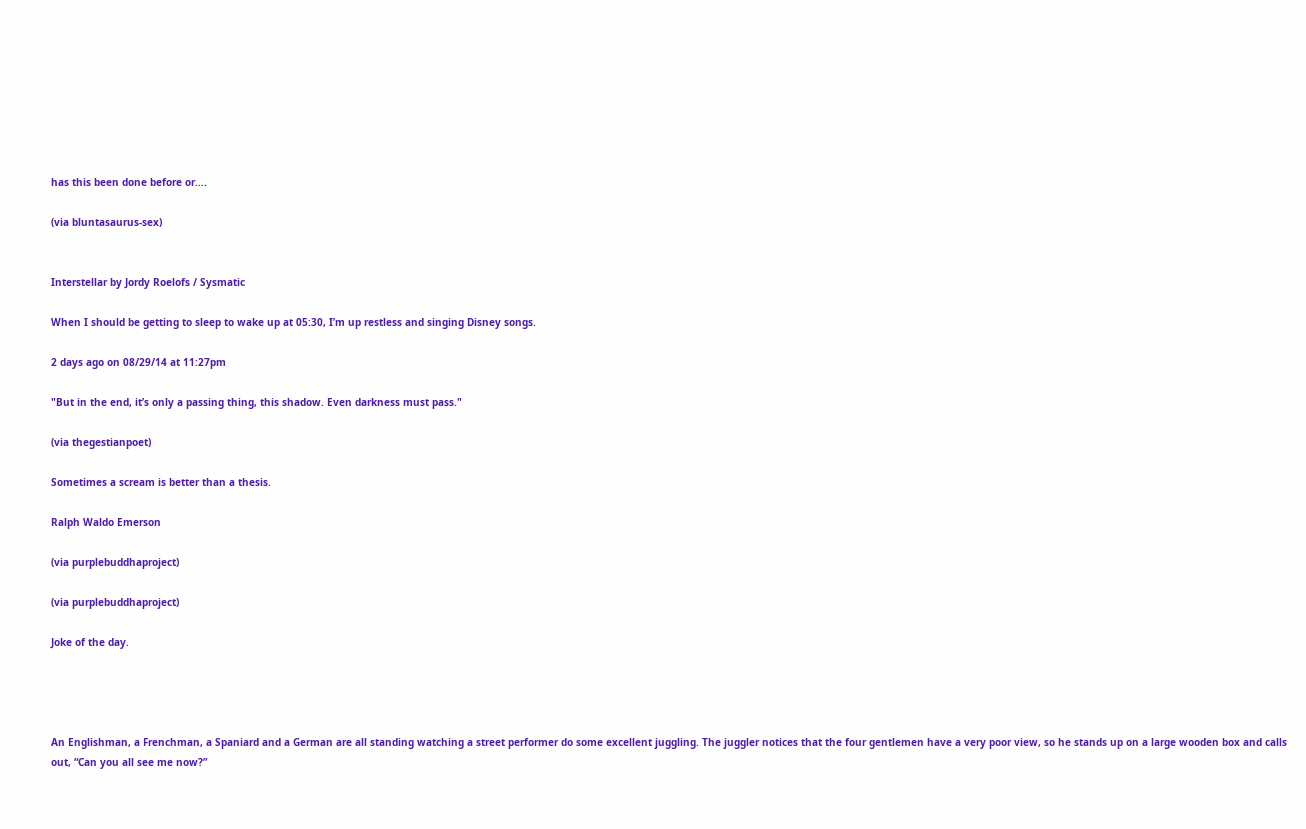has this been done before or….

(via bluntasaurus-sex)


Interstellar by Jordy Roelofs / Sysmatic

When I should be getting to sleep to wake up at 05:30, I’m up restless and singing Disney songs.

2 days ago on 08/29/14 at 11:27pm

"But in the end, it’s only a passing thing, this shadow. Even darkness must pass."

(via thegestianpoet)

Sometimes a scream is better than a thesis.

Ralph Waldo Emerson

(via purplebuddhaproject)

(via purplebuddhaproject)

Joke of the day.




An Englishman, a Frenchman, a Spaniard and a German are all standing watching a street performer do some excellent juggling. The juggler notices that the four gentlemen have a very poor view, so he stands up on a large wooden box and calls out, “Can you all see me now?”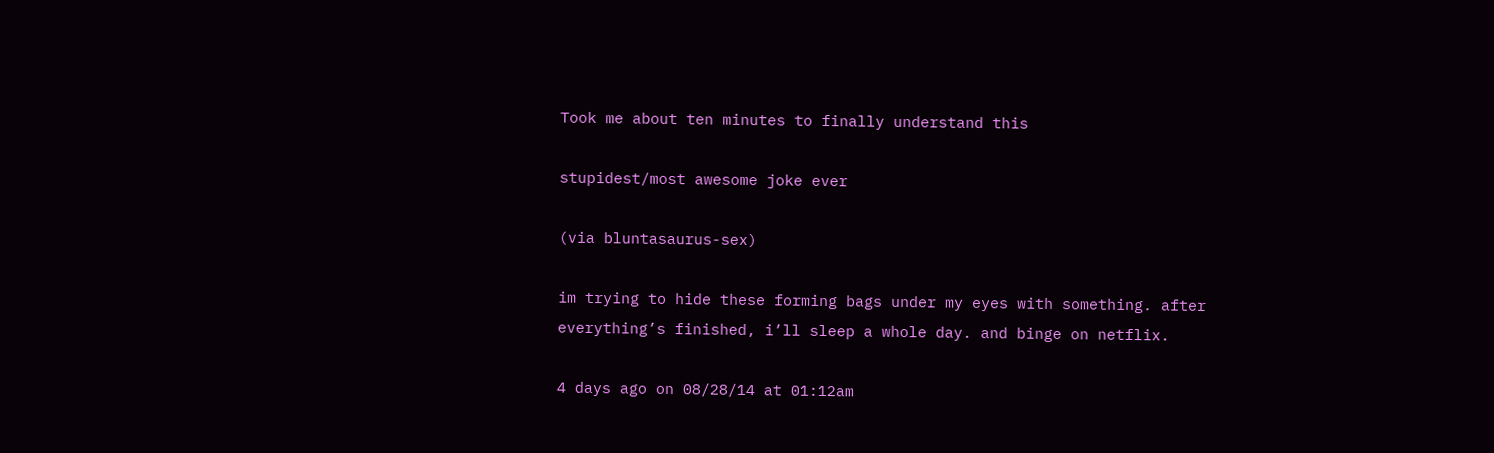Took me about ten minutes to finally understand this

stupidest/most awesome joke ever

(via bluntasaurus-sex)

im trying to hide these forming bags under my eyes with something. after everything’s finished, i’ll sleep a whole day. and binge on netflix.

4 days ago on 08/28/14 at 01:12am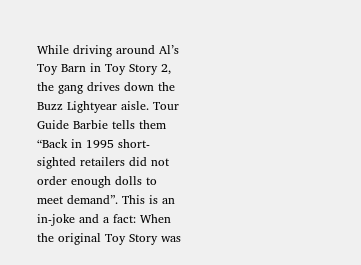While driving around Al’s Toy Barn in Toy Story 2, the gang drives down the Buzz Lightyear aisle. Tour Guide Barbie tells them “Back in 1995 short-sighted retailers did not order enough dolls to meet demand”. This is an in-joke and a fact: When the original Toy Story was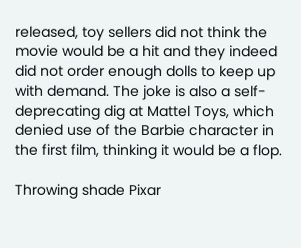released, toy sellers did not think the movie would be a hit and they indeed did not order enough dolls to keep up with demand. The joke is also a self-deprecating dig at Mattel Toys, which denied use of the Barbie character in the first film, thinking it would be a flop.

Throwing shade Pixar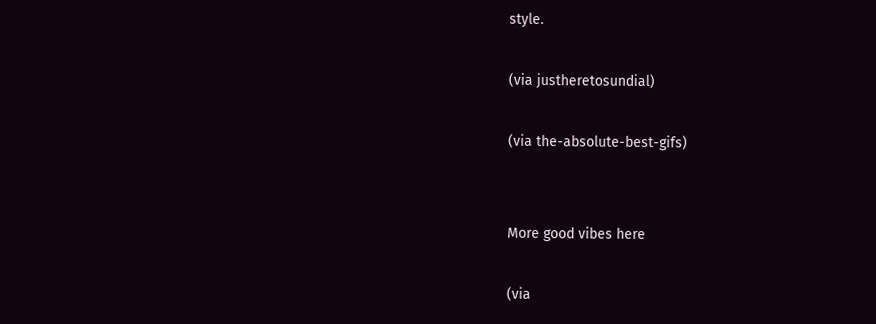style.

(via justheretosundial)

(via the-absolute-best-gifs)


More good vibes here

(via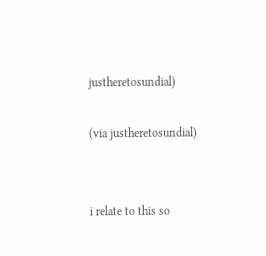justheretosundial)

(via justheretosundial)


i relate to this so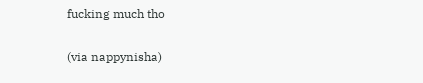fucking much tho

(via nappynisha)